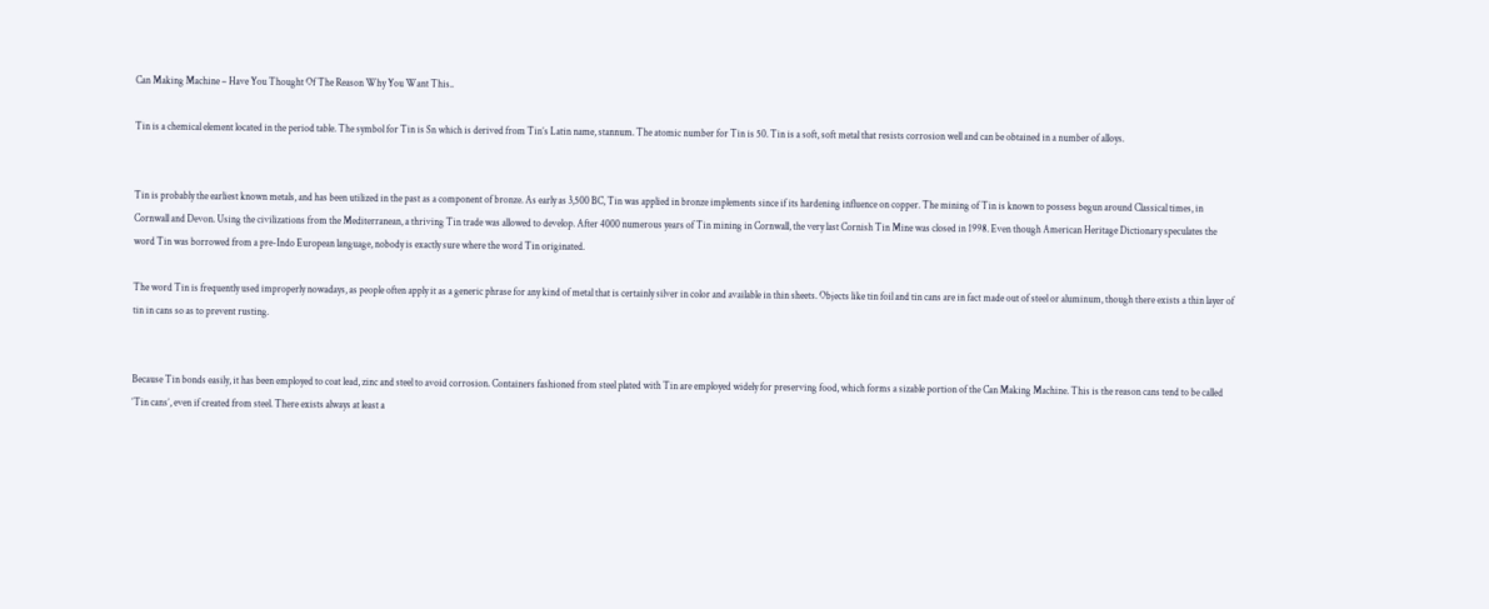Can Making Machine – Have You Thought Of The Reason Why You Want This..

Tin is a chemical element located in the period table. The symbol for Tin is Sn which is derived from Tin’s Latin name, stannum. The atomic number for Tin is 50. Tin is a soft, soft metal that resists corrosion well and can be obtained in a number of alloys.


Tin is probably the earliest known metals, and has been utilized in the past as a component of bronze. As early as 3,500 BC, Tin was applied in bronze implements since if its hardening influence on copper. The mining of Tin is known to possess begun around Classical times, in Cornwall and Devon. Using the civilizations from the Mediterranean, a thriving Tin trade was allowed to develop. After 4000 numerous years of Tin mining in Cornwall, the very last Cornish Tin Mine was closed in 1998. Even though American Heritage Dictionary speculates the word Tin was borrowed from a pre-Indo European language, nobody is exactly sure where the word Tin originated.

The word Tin is frequently used improperly nowadays, as people often apply it as a generic phrase for any kind of metal that is certainly silver in color and available in thin sheets. Objects like tin foil and tin cans are in fact made out of steel or aluminum, though there exists a thin layer of tin in cans so as to prevent rusting.


Because Tin bonds easily, it has been employed to coat lead, zinc and steel to avoid corrosion. Containers fashioned from steel plated with Tin are employed widely for preserving food, which forms a sizable portion of the Can Making Machine. This is the reason cans tend to be called ‘Tin cans’, even if created from steel. There exists always at least a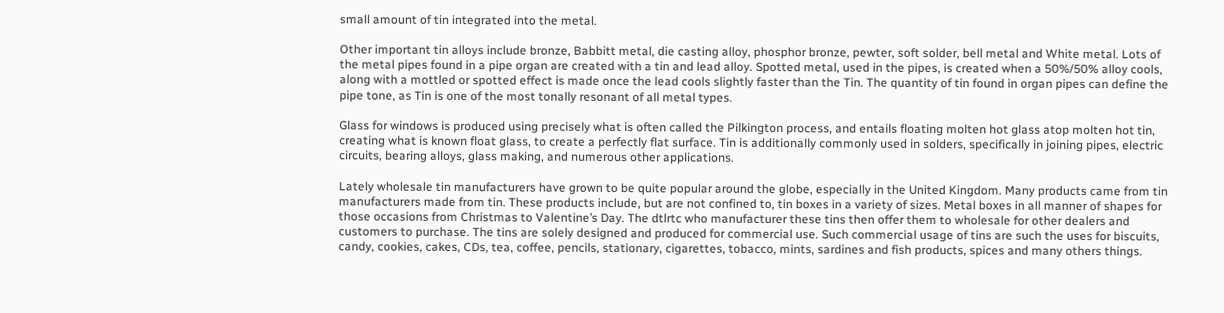small amount of tin integrated into the metal.

Other important tin alloys include bronze, Babbitt metal, die casting alloy, phosphor bronze, pewter, soft solder, bell metal and White metal. Lots of the metal pipes found in a pipe organ are created with a tin and lead alloy. Spotted metal, used in the pipes, is created when a 50%/50% alloy cools, along with a mottled or spotted effect is made once the lead cools slightly faster than the Tin. The quantity of tin found in organ pipes can define the pipe tone, as Tin is one of the most tonally resonant of all metal types.

Glass for windows is produced using precisely what is often called the Pilkington process, and entails floating molten hot glass atop molten hot tin, creating what is known float glass, to create a perfectly flat surface. Tin is additionally commonly used in solders, specifically in joining pipes, electric circuits, bearing alloys, glass making, and numerous other applications.

Lately wholesale tin manufacturers have grown to be quite popular around the globe, especially in the United Kingdom. Many products came from tin manufacturers made from tin. These products include, but are not confined to, tin boxes in a variety of sizes. Metal boxes in all manner of shapes for those occasions from Christmas to Valentine’s Day. The dtlrtc who manufacturer these tins then offer them to wholesale for other dealers and customers to purchase. The tins are solely designed and produced for commercial use. Such commercial usage of tins are such the uses for biscuits, candy, cookies, cakes, CDs, tea, coffee, pencils, stationary, cigarettes, tobacco, mints, sardines and fish products, spices and many others things.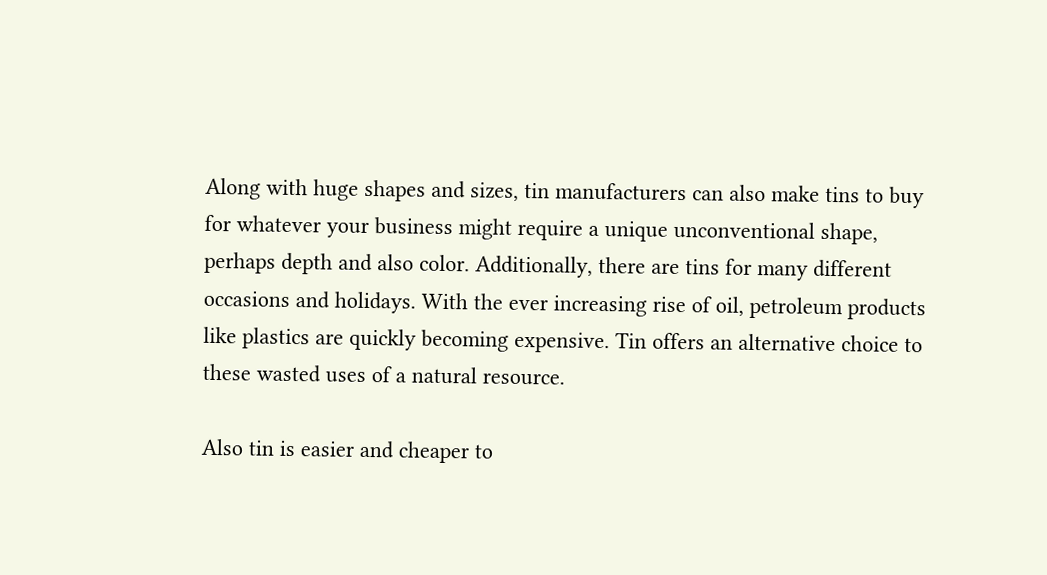Along with huge shapes and sizes, tin manufacturers can also make tins to buy for whatever your business might require a unique unconventional shape, perhaps depth and also color. Additionally, there are tins for many different occasions and holidays. With the ever increasing rise of oil, petroleum products like plastics are quickly becoming expensive. Tin offers an alternative choice to these wasted uses of a natural resource.

Also tin is easier and cheaper to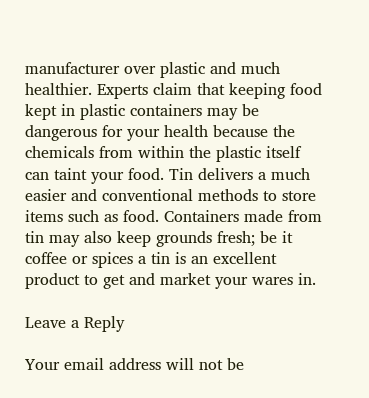manufacturer over plastic and much healthier. Experts claim that keeping food kept in plastic containers may be dangerous for your health because the chemicals from within the plastic itself can taint your food. Tin delivers a much easier and conventional methods to store items such as food. Containers made from tin may also keep grounds fresh; be it coffee or spices a tin is an excellent product to get and market your wares in.

Leave a Reply

Your email address will not be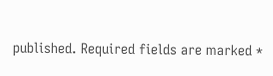published. Required fields are marked *